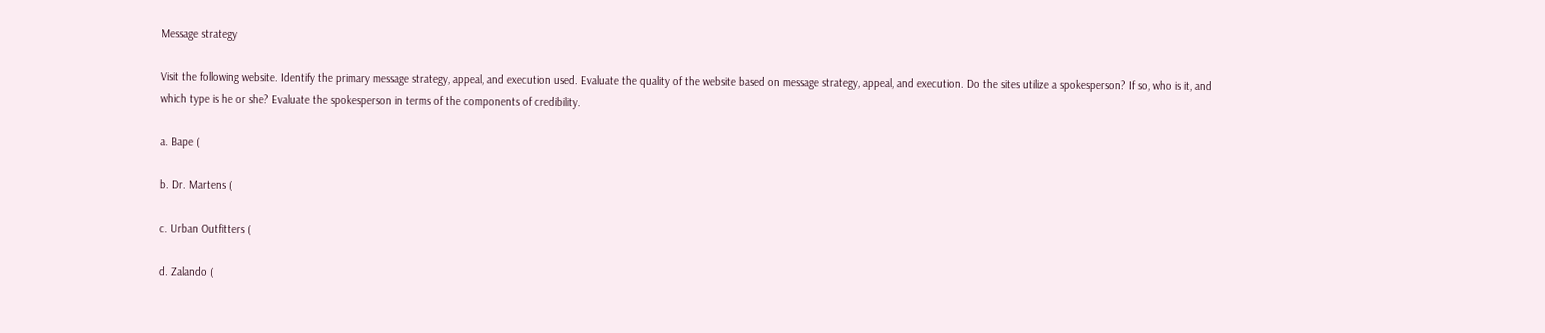Message strategy

Visit the following website. Identify the primary message strategy, appeal, and execution used. Evaluate the quality of the website based on message strategy, appeal, and execution. Do the sites utilize a spokesperson? If so, who is it, and which type is he or she? Evaluate the spokesperson in terms of the components of credibility.

a. Bape (

b. Dr. Martens (

c. Urban Outfitters (

d. Zalando (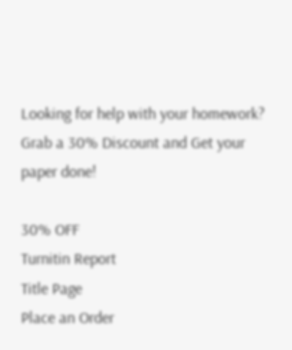Looking for help with your homework?
Grab a 30% Discount and Get your paper done!

30% OFF
Turnitin Report
Title Page
Place an Order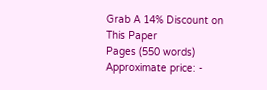Grab A 14% Discount on This Paper
Pages (550 words)
Approximate price: -